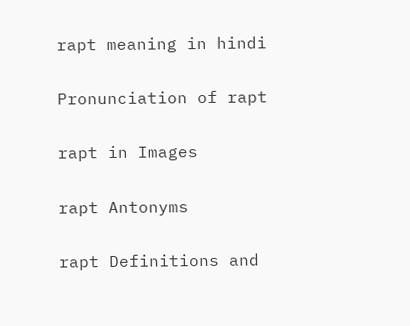rapt meaning in hindi

Pronunciation of rapt

rapt in Images

rapt Antonyms

rapt Definitions and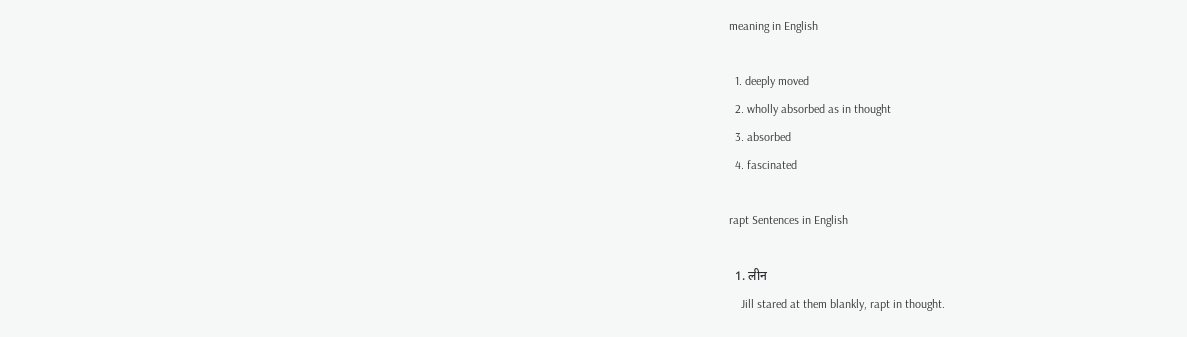meaning in English

  1. deeply moved
  2. wholly absorbed as in thought
  3. absorbed
  4. fascinated

rapt Sentences in English

  1. लीन
    Jill stared at them blankly, rapt in thought.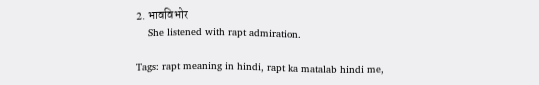2. भावविभोर
    She listened with rapt admiration.

Tags: rapt meaning in hindi, rapt ka matalab hindi me,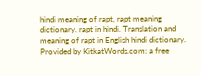hindi meaning of rapt, rapt meaning dictionary. rapt in hindi. Translation and meaning of rapt in English hindi dictionary. Provided by KitkatWords.com: a free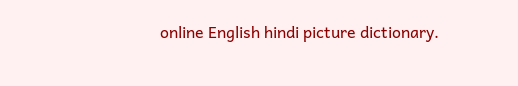online English hindi picture dictionary.